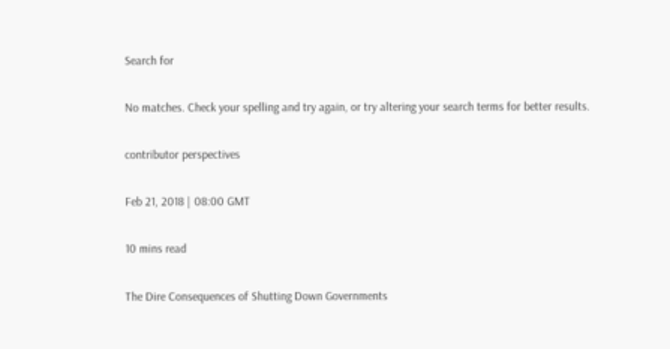Search for

No matches. Check your spelling and try again, or try altering your search terms for better results.

contributor perspectives

Feb 21, 2018 | 08:00 GMT

10 mins read

The Dire Consequences of Shutting Down Governments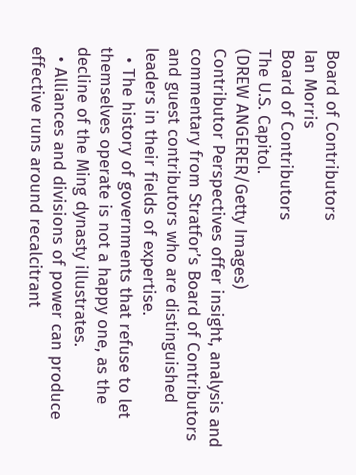Board of Contributors
Ian Morris
Board of Contributors
The U.S. Capitol.
(DREW ANGERER/Getty Images)
Contributor Perspectives offer insight, analysis and commentary from Stratfor’s Board of Contributors and guest contributors who are distinguished leaders in their fields of expertise.
  • The history of governments that refuse to let themselves operate is not a happy one, as the decline of the Ming dynasty illustrates.
  • Alliances and divisions of power can produce effective runs around recalcitrant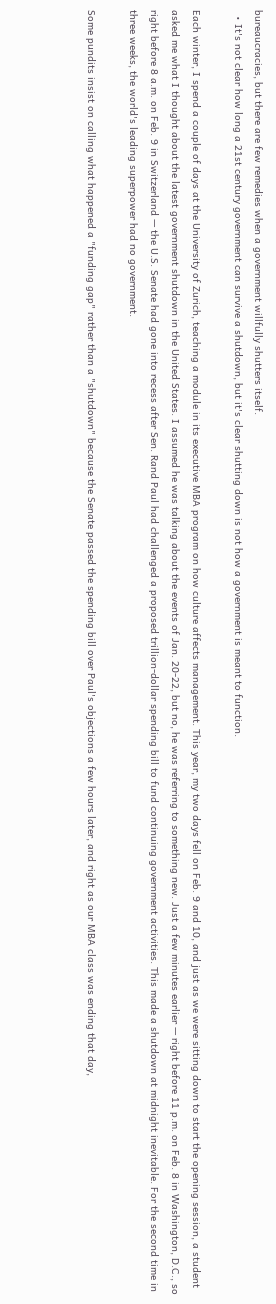bureaucracies, but there are few remedies when a government willfully shutters itself.
  • It's not clear how long a 21st century government can survive a shutdown, but it's clear shutting down is not how a government is meant to function.

Each winter, I spend a couple of days at the University of Zurich, teaching a module in its executive MBA program on how culture affects management. This year, my two days fell on Feb. 9 and 10, and just as we were sitting down to start the opening session, a student asked me what I thought about the latest government shutdown in the United States. I assumed he was talking about the events of Jan. 20-22, but no, he was referring to something new. Just a few minutes earlier — right before 11 p.m. on Feb. 8 in Washington, D.C., so right before 8 a.m. on Feb. 9 in Switzerland — the U.S. Senate had gone into recess after Sen. Rand Paul had challenged a proposed trillion-dollar spending bill to fund continuing government activities. This made a shutdown at midnight inevitable. For the second time in three weeks, the world's leading superpower had no government.

Some pundits insist on calling what happened a "funding gap" rather than a "shutdown" because the Senate passed the spending bill over Paul's objections a few hours later, and right as our MBA class was ending that day,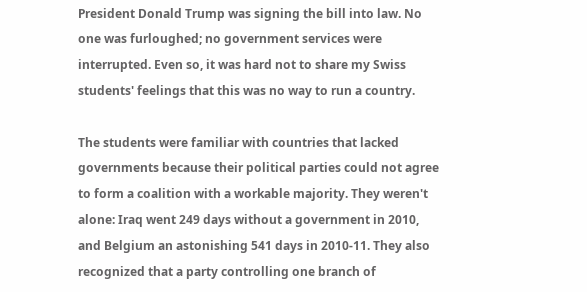President Donald Trump was signing the bill into law. No one was furloughed; no government services were interrupted. Even so, it was hard not to share my Swiss students' feelings that this was no way to run a country.

The students were familiar with countries that lacked governments because their political parties could not agree to form a coalition with a workable majority. They weren't alone: Iraq went 249 days without a government in 2010, and Belgium an astonishing 541 days in 2010-11. They also recognized that a party controlling one branch of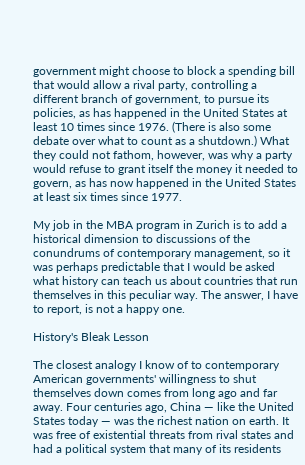government might choose to block a spending bill that would allow a rival party, controlling a different branch of government, to pursue its policies, as has happened in the United States at least 10 times since 1976. (There is also some debate over what to count as a shutdown.) What they could not fathom, however, was why a party would refuse to grant itself the money it needed to govern, as has now happened in the United States at least six times since 1977.

My job in the MBA program in Zurich is to add a historical dimension to discussions of the conundrums of contemporary management, so it was perhaps predictable that I would be asked what history can teach us about countries that run themselves in this peculiar way. The answer, I have to report, is not a happy one.

History's Bleak Lesson

The closest analogy I know of to contemporary American governments' willingness to shut themselves down comes from long ago and far away. Four centuries ago, China — like the United States today — was the richest nation on earth. It was free of existential threats from rival states and had a political system that many of its residents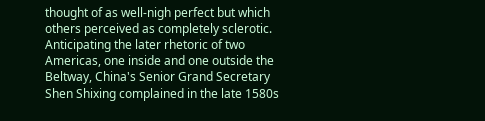thought of as well-nigh perfect but which others perceived as completely sclerotic. Anticipating the later rhetoric of two Americas, one inside and one outside the Beltway, China's Senior Grand Secretary Shen Shixing complained in the late 1580s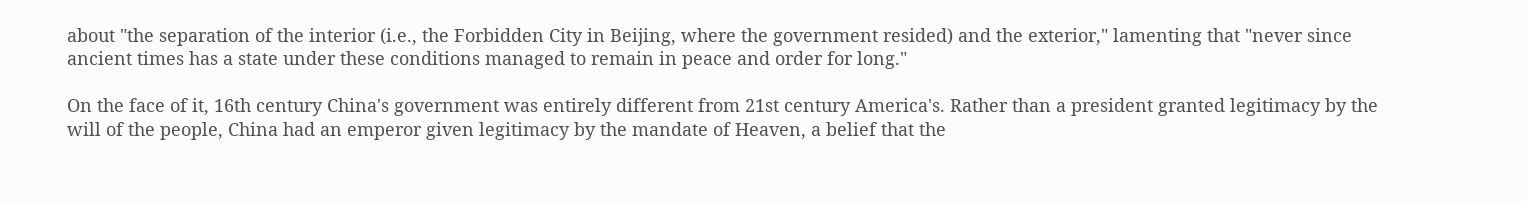about "the separation of the interior (i.e., the Forbidden City in Beijing, where the government resided) and the exterior," lamenting that "never since ancient times has a state under these conditions managed to remain in peace and order for long."

On the face of it, 16th century China's government was entirely different from 21st century America's. Rather than a president granted legitimacy by the will of the people, China had an emperor given legitimacy by the mandate of Heaven, a belief that the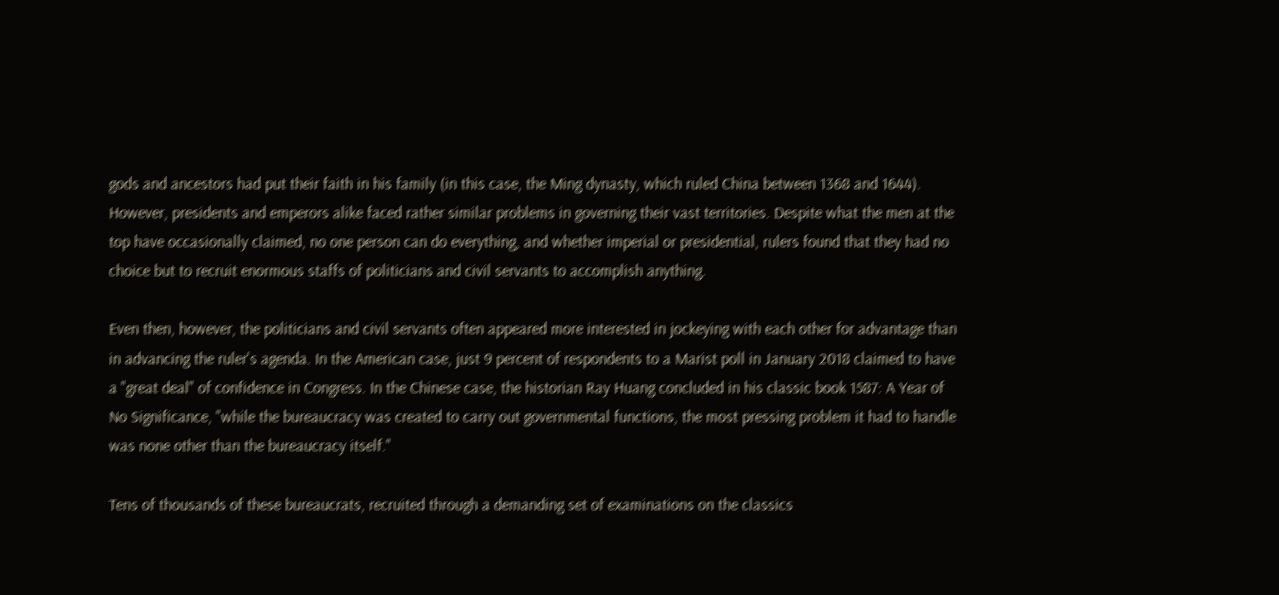gods and ancestors had put their faith in his family (in this case, the Ming dynasty, which ruled China between 1368 and 1644). However, presidents and emperors alike faced rather similar problems in governing their vast territories. Despite what the men at the top have occasionally claimed, no one person can do everything, and whether imperial or presidential, rulers found that they had no choice but to recruit enormous staffs of politicians and civil servants to accomplish anything.

Even then, however, the politicians and civil servants often appeared more interested in jockeying with each other for advantage than in advancing the ruler's agenda. In the American case, just 9 percent of respondents to a Marist poll in January 2018 claimed to have a "great deal" of confidence in Congress. In the Chinese case, the historian Ray Huang concluded in his classic book 1587: A Year of No Significance, "while the bureaucracy was created to carry out governmental functions, the most pressing problem it had to handle was none other than the bureaucracy itself."

Tens of thousands of these bureaucrats, recruited through a demanding set of examinations on the classics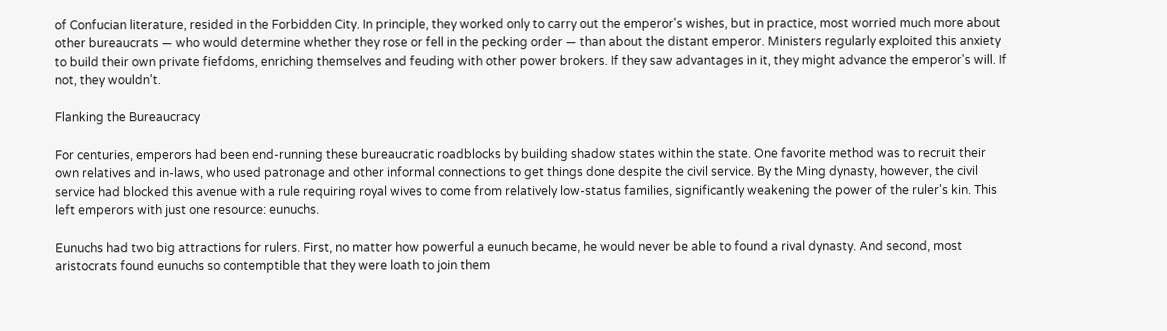of Confucian literature, resided in the Forbidden City. In principle, they worked only to carry out the emperor's wishes, but in practice, most worried much more about other bureaucrats — who would determine whether they rose or fell in the pecking order — than about the distant emperor. Ministers regularly exploited this anxiety to build their own private fiefdoms, enriching themselves and feuding with other power brokers. If they saw advantages in it, they might advance the emperor's will. If not, they wouldn't.

Flanking the Bureaucracy

For centuries, emperors had been end-running these bureaucratic roadblocks by building shadow states within the state. One favorite method was to recruit their own relatives and in-laws, who used patronage and other informal connections to get things done despite the civil service. By the Ming dynasty, however, the civil service had blocked this avenue with a rule requiring royal wives to come from relatively low-status families, significantly weakening the power of the ruler's kin. This left emperors with just one resource: eunuchs.

Eunuchs had two big attractions for rulers. First, no matter how powerful a eunuch became, he would never be able to found a rival dynasty. And second, most aristocrats found eunuchs so contemptible that they were loath to join them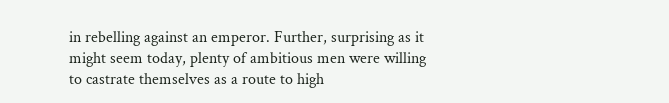in rebelling against an emperor. Further, surprising as it might seem today, plenty of ambitious men were willing to castrate themselves as a route to high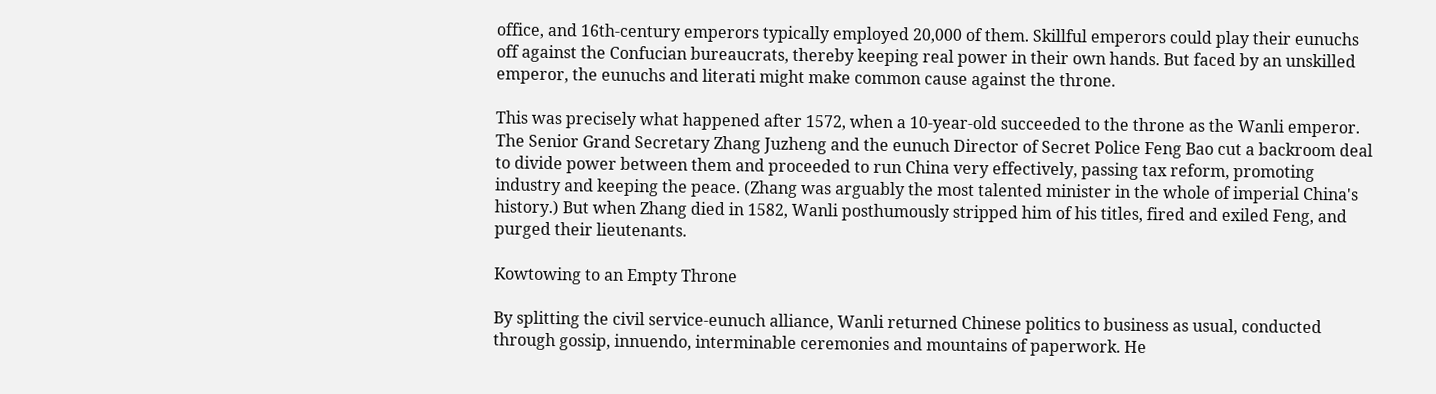office, and 16th-century emperors typically employed 20,000 of them. Skillful emperors could play their eunuchs off against the Confucian bureaucrats, thereby keeping real power in their own hands. But faced by an unskilled emperor, the eunuchs and literati might make common cause against the throne.

This was precisely what happened after 1572, when a 10-year-old succeeded to the throne as the Wanli emperor. The Senior Grand Secretary Zhang Juzheng and the eunuch Director of Secret Police Feng Bao cut a backroom deal to divide power between them and proceeded to run China very effectively, passing tax reform, promoting industry and keeping the peace. (Zhang was arguably the most talented minister in the whole of imperial China's history.) But when Zhang died in 1582, Wanli posthumously stripped him of his titles, fired and exiled Feng, and purged their lieutenants.

Kowtowing to an Empty Throne

By splitting the civil service-eunuch alliance, Wanli returned Chinese politics to business as usual, conducted through gossip, innuendo, interminable ceremonies and mountains of paperwork. He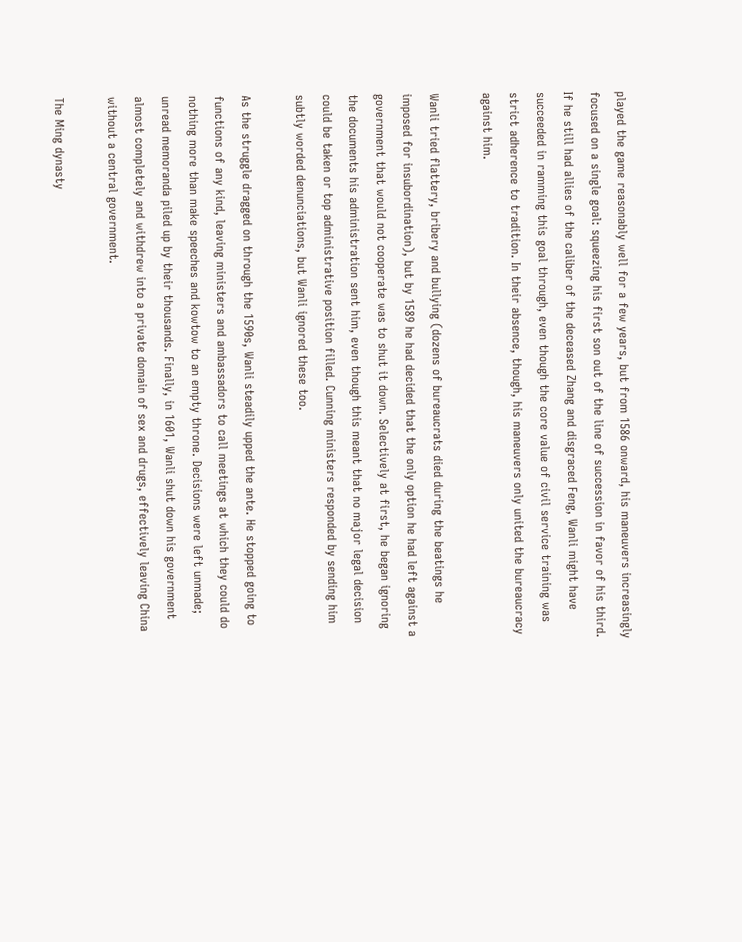played the game reasonably well for a few years, but from 1586 onward, his maneuvers increasingly focused on a single goal: squeezing his first son out of the line of succession in favor of his third. If he still had allies of the caliber of the deceased Zhang and disgraced Feng, Wanli might have succeeded in ramming this goal through, even though the core value of civil service training was strict adherence to tradition. In their absence, though, his maneuvers only united the bureaucracy against him.

Wanli tried flattery, bribery and bullying (dozens of bureaucrats died during the beatings he imposed for insubordination), but by 1589 he had decided that the only option he had left against a government that would not cooperate was to shut it down. Selectively at first, he began ignoring the documents his administration sent him, even though this meant that no major legal decision could be taken or top administrative position filled. Cunning ministers responded by sending him subtly worded denunciations, but Wanli ignored these too.

As the struggle dragged on through the 1590s, Wanli steadily upped the ante. He stopped going to functions of any kind, leaving ministers and ambassadors to call meetings at which they could do nothing more than make speeches and kowtow to an empty throne. Decisions were left unmade; unread memoranda piled up by their thousands. Finally, in 1601, Wanli shut down his government almost completely and withdrew into a private domain of sex and drugs, effectively leaving China without a central government.

The Ming dynasty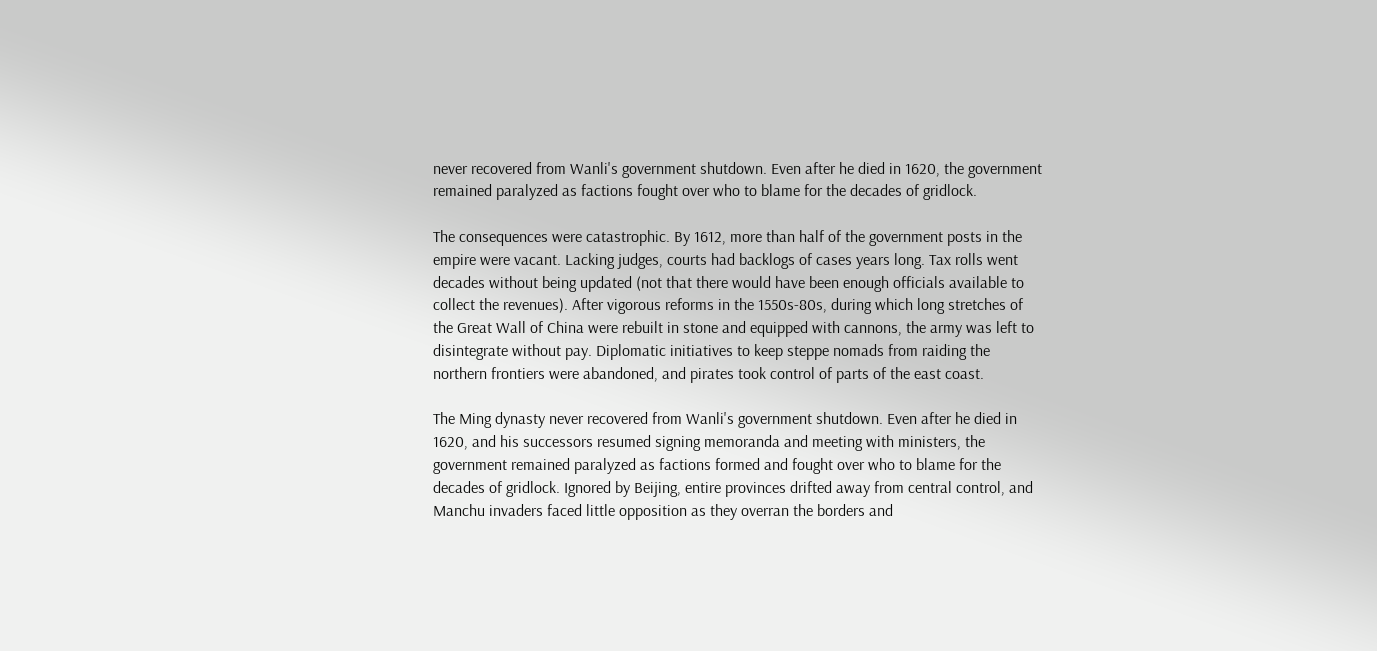never recovered from Wanli's government shutdown. Even after he died in 1620, the government remained paralyzed as factions fought over who to blame for the decades of gridlock.

The consequences were catastrophic. By 1612, more than half of the government posts in the empire were vacant. Lacking judges, courts had backlogs of cases years long. Tax rolls went decades without being updated (not that there would have been enough officials available to collect the revenues). After vigorous reforms in the 1550s-80s, during which long stretches of the Great Wall of China were rebuilt in stone and equipped with cannons, the army was left to disintegrate without pay. Diplomatic initiatives to keep steppe nomads from raiding the northern frontiers were abandoned, and pirates took control of parts of the east coast.

The Ming dynasty never recovered from Wanli's government shutdown. Even after he died in 1620, and his successors resumed signing memoranda and meeting with ministers, the government remained paralyzed as factions formed and fought over who to blame for the decades of gridlock. Ignored by Beijing, entire provinces drifted away from central control, and Manchu invaders faced little opposition as they overran the borders and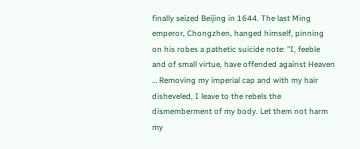finally seized Beijing in 1644. The last Ming emperor, Chongzhen, hanged himself, pinning on his robes a pathetic suicide note: "I, feeble and of small virtue, have offended against Heaven … Removing my imperial cap and with my hair disheveled, I leave to the rebels the dismemberment of my body. Let them not harm my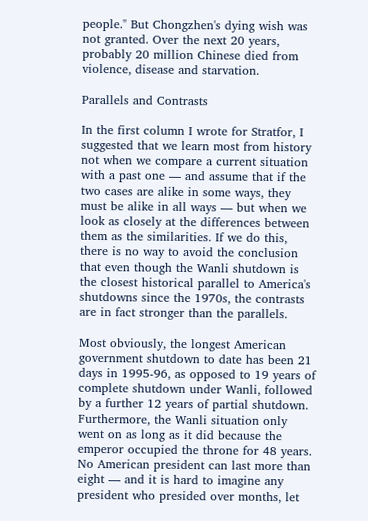people." But Chongzhen's dying wish was not granted. Over the next 20 years, probably 20 million Chinese died from violence, disease and starvation.

Parallels and Contrasts

In the first column I wrote for Stratfor, I suggested that we learn most from history not when we compare a current situation with a past one — and assume that if the two cases are alike in some ways, they must be alike in all ways — but when we look as closely at the differences between them as the similarities. If we do this, there is no way to avoid the conclusion that even though the Wanli shutdown is the closest historical parallel to America's shutdowns since the 1970s, the contrasts are in fact stronger than the parallels.

Most obviously, the longest American government shutdown to date has been 21 days in 1995-96, as opposed to 19 years of complete shutdown under Wanli, followed by a further 12 years of partial shutdown. Furthermore, the Wanli situation only went on as long as it did because the emperor occupied the throne for 48 years. No American president can last more than eight — and it is hard to imagine any president who presided over months, let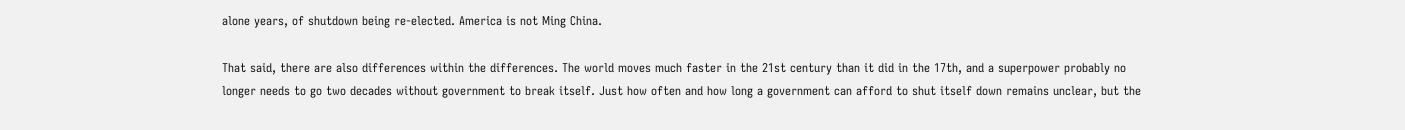alone years, of shutdown being re-elected. America is not Ming China.

That said, there are also differences within the differences. The world moves much faster in the 21st century than it did in the 17th, and a superpower probably no longer needs to go two decades without government to break itself. Just how often and how long a government can afford to shut itself down remains unclear, but the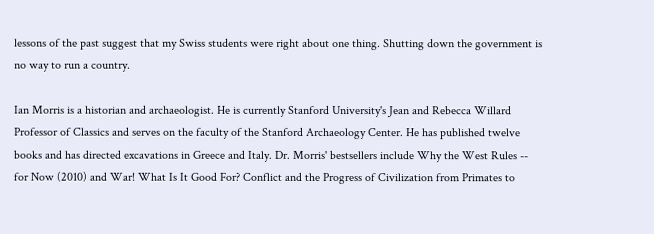lessons of the past suggest that my Swiss students were right about one thing. Shutting down the government is no way to run a country.

Ian Morris is a historian and archaeologist. He is currently Stanford University's Jean and Rebecca Willard Professor of Classics and serves on the faculty of the Stanford Archaeology Center. He has published twelve books and has directed excavations in Greece and Italy. Dr. Morris' bestsellers include Why the West Rules -- for Now (2010) and War! What Is It Good For? Conflict and the Progress of Civilization from Primates to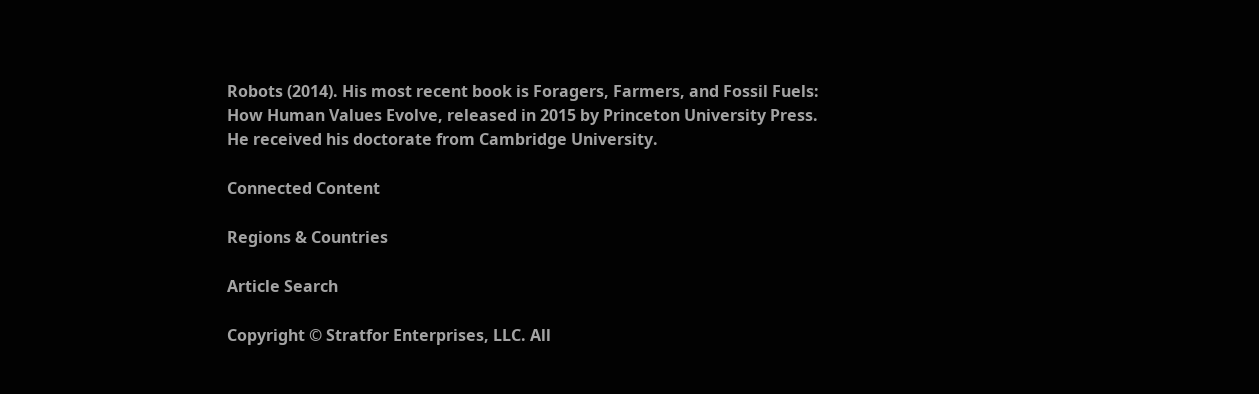Robots (2014). His most recent book is Foragers, Farmers, and Fossil Fuels: How Human Values Evolve, released in 2015 by Princeton University Press. He received his doctorate from Cambridge University.

Connected Content

Regions & Countries

Article Search

Copyright © Stratfor Enterprises, LLC. All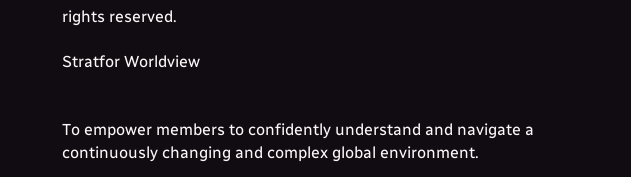rights reserved.

Stratfor Worldview


To empower members to confidently understand and navigate a continuously changing and complex global environment.